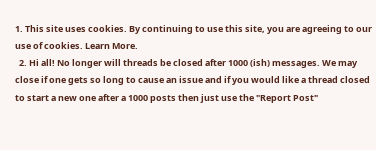1. This site uses cookies. By continuing to use this site, you are agreeing to our use of cookies. Learn More.
  2. Hi all! No longer will threads be closed after 1000 (ish) messages. We may close if one gets so long to cause an issue and if you would like a thread closed to start a new one after a 1000 posts then just use the "Report Post"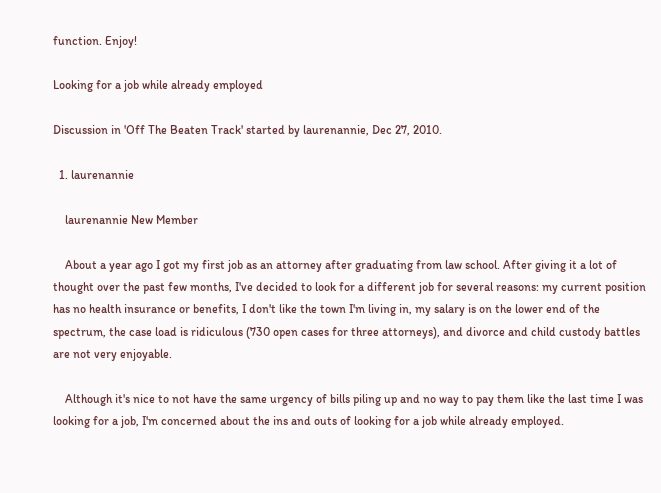function. Enjoy!

Looking for a job while already employed

Discussion in 'Off The Beaten Track' started by laurenannie, Dec 27, 2010.

  1. laurenannie

    laurenannie New Member

    About a year ago I got my first job as an attorney after graduating from law school. After giving it a lot of thought over the past few months, I've decided to look for a different job for several reasons: my current position has no health insurance or benefits, I don't like the town I'm living in, my salary is on the lower end of the spectrum, the case load is ridiculous (730 open cases for three attorneys), and divorce and child custody battles are not very enjoyable.

    Although it's nice to not have the same urgency of bills piling up and no way to pay them like the last time I was looking for a job, I'm concerned about the ins and outs of looking for a job while already employed.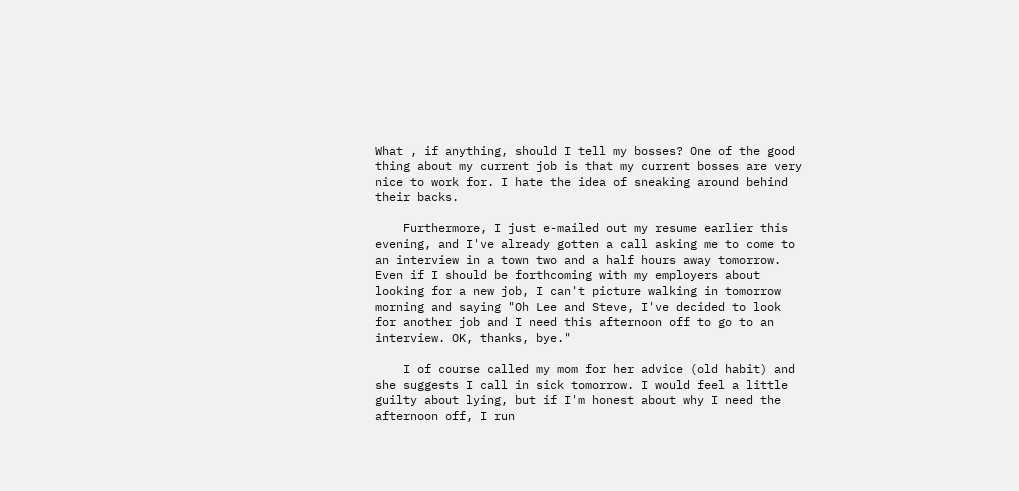What , if anything, should I tell my bosses? One of the good thing about my current job is that my current bosses are very nice to work for. I hate the idea of sneaking around behind their backs.

    Furthermore, I just e-mailed out my resume earlier this evening, and I've already gotten a call asking me to come to an interview in a town two and a half hours away tomorrow. Even if I should be forthcoming with my employers about looking for a new job, I can't picture walking in tomorrow morning and saying "Oh Lee and Steve, I've decided to look for another job and I need this afternoon off to go to an interview. OK, thanks, bye."

    I of course called my mom for her advice (old habit) and she suggests I call in sick tomorrow. I would feel a little guilty about lying, but if I'm honest about why I need the afternoon off, I run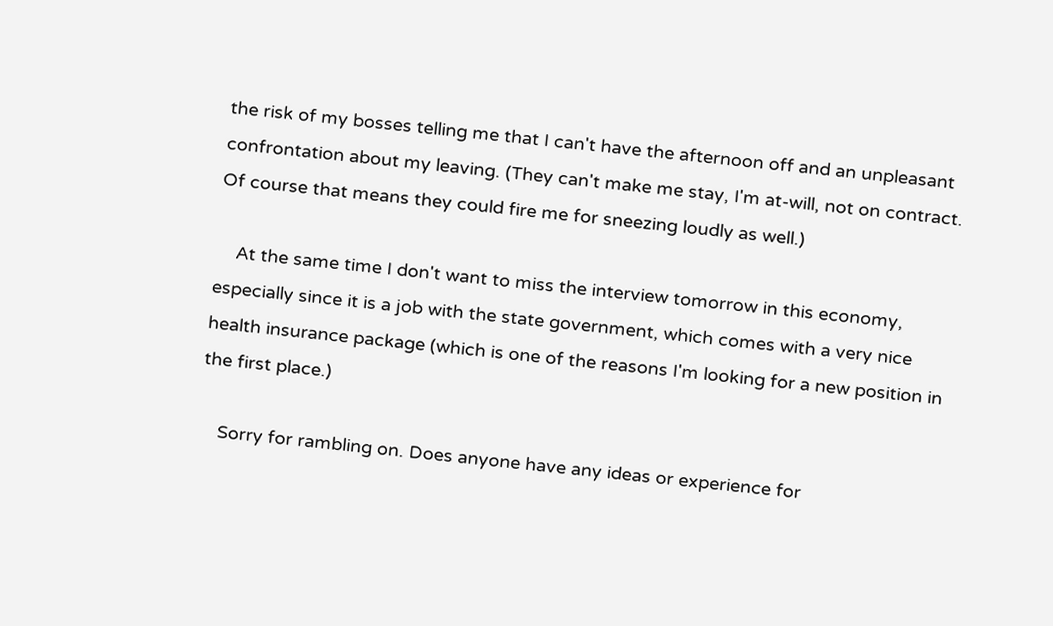the risk of my bosses telling me that I can't have the afternoon off and an unpleasant confrontation about my leaving. (They can't make me stay, I'm at-will, not on contract. Of course that means they could fire me for sneezing loudly as well.)

    At the same time I don't want to miss the interview tomorrow in this economy, especially since it is a job with the state government, which comes with a very nice health insurance package (which is one of the reasons I'm looking for a new position in the first place.)

    Sorry for rambling on. Does anyone have any ideas or experience for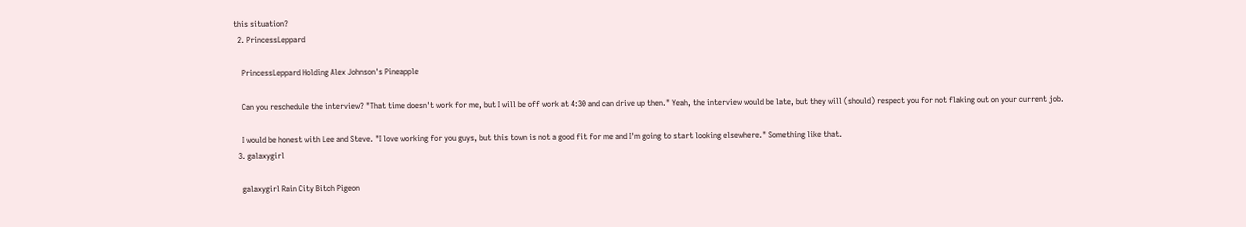this situation?
  2. PrincessLeppard

    PrincessLeppard Holding Alex Johnson's Pineapple

    Can you reschedule the interview? "That time doesn't work for me, but I will be off work at 4:30 and can drive up then." Yeah, the interview would be late, but they will (should) respect you for not flaking out on your current job.

    I would be honest with Lee and Steve. "I love working for you guys, but this town is not a good fit for me and I'm going to start looking elsewhere." Something like that.
  3. galaxygirl

    galaxygirl Rain City Bitch Pigeon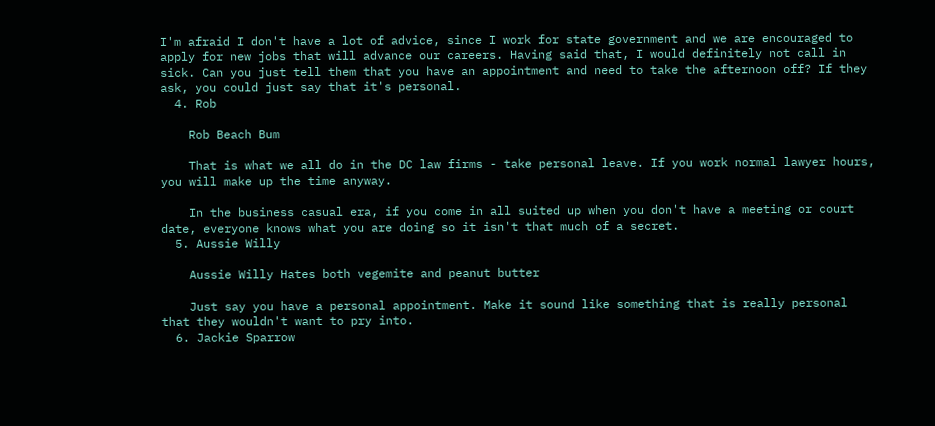I'm afraid I don't have a lot of advice, since I work for state government and we are encouraged to apply for new jobs that will advance our careers. Having said that, I would definitely not call in sick. Can you just tell them that you have an appointment and need to take the afternoon off? If they ask, you could just say that it's personal.
  4. Rob

    Rob Beach Bum

    That is what we all do in the DC law firms - take personal leave. If you work normal lawyer hours, you will make up the time anyway.

    In the business casual era, if you come in all suited up when you don't have a meeting or court date, everyone knows what you are doing so it isn't that much of a secret.
  5. Aussie Willy

    Aussie Willy Hates both vegemite and peanut butter

    Just say you have a personal appointment. Make it sound like something that is really personal that they wouldn't want to pry into.
  6. Jackie Sparrow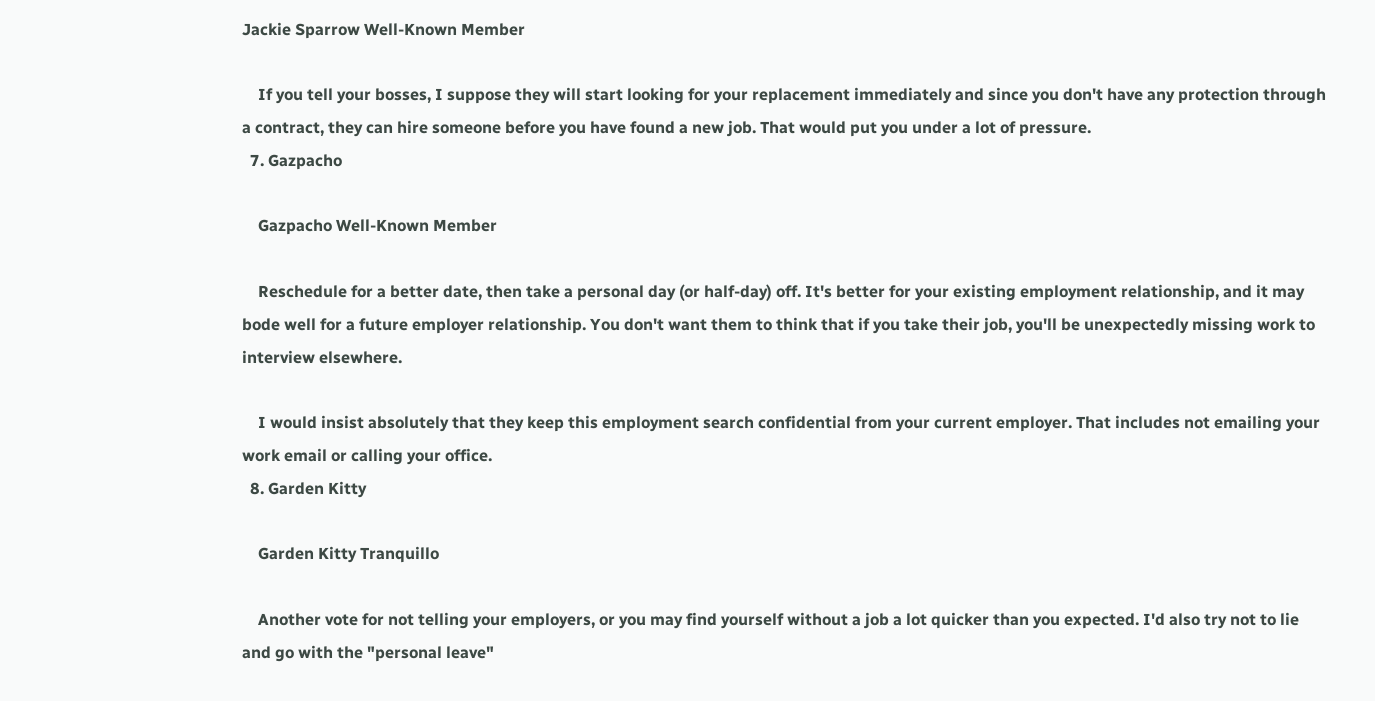Jackie Sparrow Well-Known Member

    If you tell your bosses, I suppose they will start looking for your replacement immediately and since you don't have any protection through a contract, they can hire someone before you have found a new job. That would put you under a lot of pressure.
  7. Gazpacho

    Gazpacho Well-Known Member

    Reschedule for a better date, then take a personal day (or half-day) off. It's better for your existing employment relationship, and it may bode well for a future employer relationship. You don't want them to think that if you take their job, you'll be unexpectedly missing work to interview elsewhere.

    I would insist absolutely that they keep this employment search confidential from your current employer. That includes not emailing your work email or calling your office.
  8. Garden Kitty

    Garden Kitty Tranquillo

    Another vote for not telling your employers, or you may find yourself without a job a lot quicker than you expected. I'd also try not to lie and go with the "personal leave"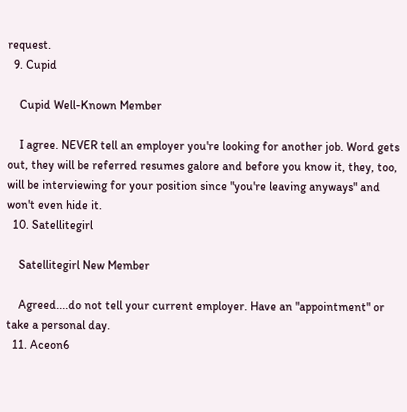request.
  9. Cupid

    Cupid Well-Known Member

    I agree. NEVER tell an employer you're looking for another job. Word gets out, they will be referred resumes galore and before you know it, they, too, will be interviewing for your position since "you're leaving anyways" and won't even hide it.
  10. Satellitegirl

    Satellitegirl New Member

    Agreed....do not tell your current employer. Have an "appointment" or take a personal day.
  11. Aceon6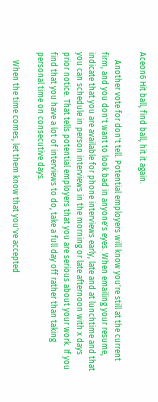Aceon6 Hit ball, find ball, hit it again.

    Another vote for don't tell. Potential employers will know you're still at the current firm, and you don't want to look bad in anyone's eyes. When emailing your resume, indicate that you are available for phone interviews early, late and at lunchtime and that you can schedule in person interviews in the morning or late afternoon with x days prior notice. That tells potential employers that you are serious about your work. If you find that you have a lot of interviews to do, take a full day off rather than taking personal time on consecutive days.

    When the time comes, let them know that you've accepted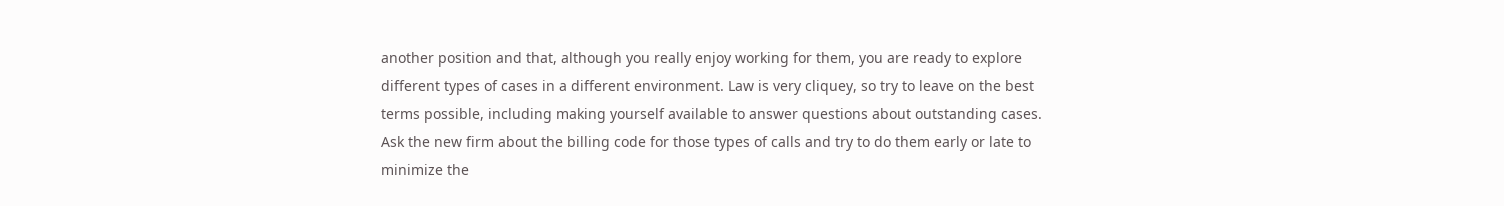another position and that, although you really enjoy working for them, you are ready to explore different types of cases in a different environment. Law is very cliquey, so try to leave on the best terms possible, including making yourself available to answer questions about outstanding cases. Ask the new firm about the billing code for those types of calls and try to do them early or late to minimize the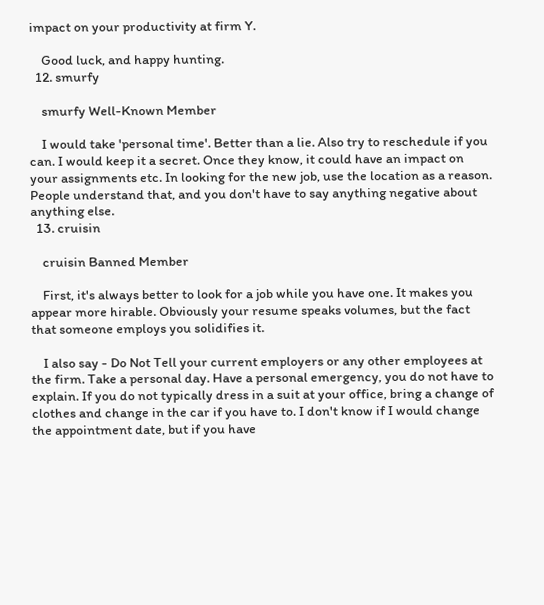impact on your productivity at firm Y.

    Good luck, and happy hunting.
  12. smurfy

    smurfy Well-Known Member

    I would take 'personal time'. Better than a lie. Also try to reschedule if you can. I would keep it a secret. Once they know, it could have an impact on your assignments etc. In looking for the new job, use the location as a reason. People understand that, and you don't have to say anything negative about anything else.
  13. cruisin

    cruisin Banned Member

    First, it's always better to look for a job while you have one. It makes you appear more hirable. Obviously your resume speaks volumes, but the fact that someone employs you solidifies it.

    I also say - Do Not Tell your current employers or any other employees at the firm. Take a personal day. Have a personal emergency, you do not have to explain. If you do not typically dress in a suit at your office, bring a change of clothes and change in the car if you have to. I don't know if I would change the appointment date, but if you have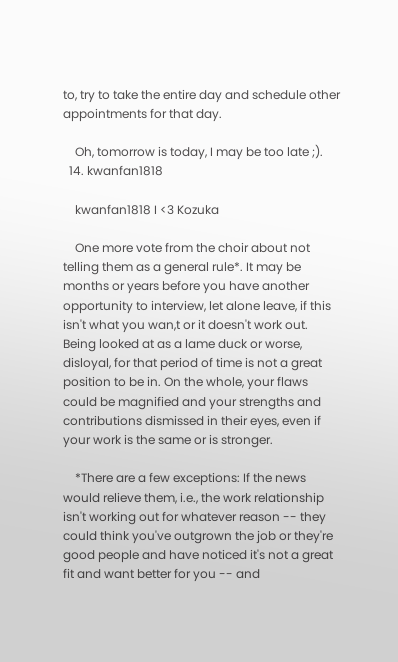to, try to take the entire day and schedule other appointments for that day.

    Oh, tomorrow is today, I may be too late ;).
  14. kwanfan1818

    kwanfan1818 I <3 Kozuka

    One more vote from the choir about not telling them as a general rule*. It may be months or years before you have another opportunity to interview, let alone leave, if this isn't what you wan,t or it doesn't work out. Being looked at as a lame duck or worse, disloyal, for that period of time is not a great position to be in. On the whole, your flaws could be magnified and your strengths and contributions dismissed in their eyes, even if your work is the same or is stronger.

    *There are a few exceptions: If the news would relieve them, i.e., the work relationship isn't working out for whatever reason -- they could think you've outgrown the job or they're good people and have noticed it's not a great fit and want better for you -- and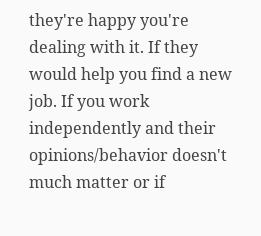they're happy you're dealing with it. If they would help you find a new job. If you work independently and their opinions/behavior doesn't much matter or if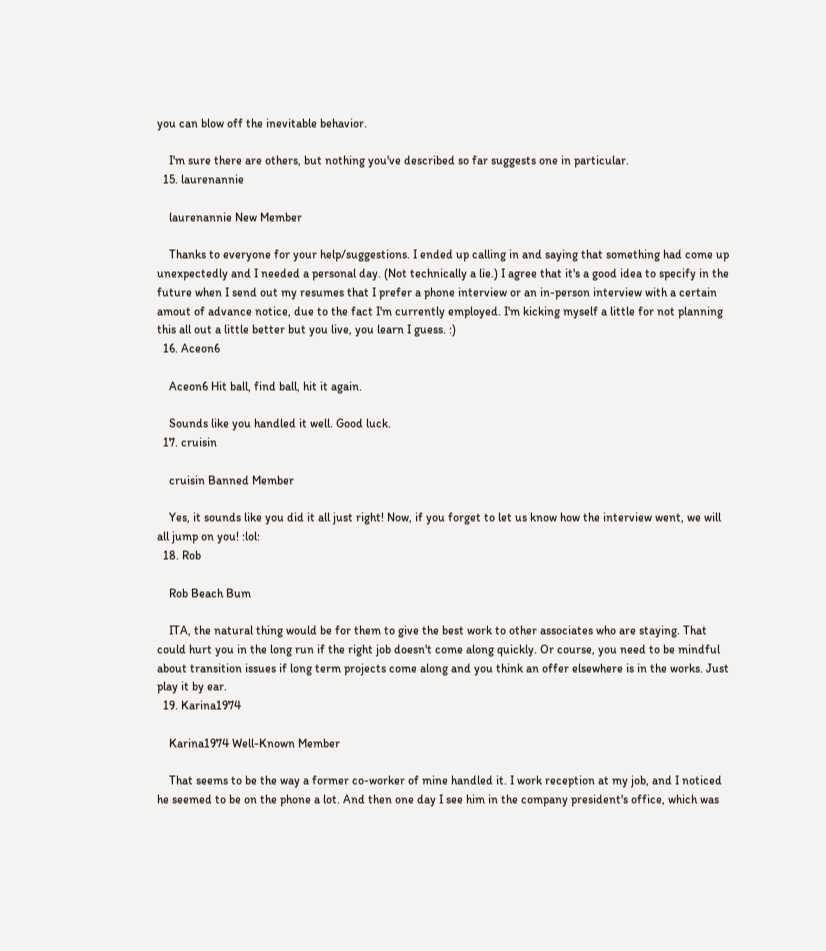you can blow off the inevitable behavior.

    I'm sure there are others, but nothing you've described so far suggests one in particular.
  15. laurenannie

    laurenannie New Member

    Thanks to everyone for your help/suggestions. I ended up calling in and saying that something had come up unexpectedly and I needed a personal day. (Not technically a lie.) I agree that it's a good idea to specify in the future when I send out my resumes that I prefer a phone interview or an in-person interview with a certain amout of advance notice, due to the fact I'm currently employed. I'm kicking myself a little for not planning this all out a little better but you live, you learn I guess. :)
  16. Aceon6

    Aceon6 Hit ball, find ball, hit it again.

    Sounds like you handled it well. Good luck.
  17. cruisin

    cruisin Banned Member

    Yes, it sounds like you did it all just right! Now, if you forget to let us know how the interview went, we will all jump on you! :lol:
  18. Rob

    Rob Beach Bum

    ITA, the natural thing would be for them to give the best work to other associates who are staying. That could hurt you in the long run if the right job doesn't come along quickly. Or course, you need to be mindful about transition issues if long term projects come along and you think an offer elsewhere is in the works. Just play it by ear.
  19. Karina1974

    Karina1974 Well-Known Member

    That seems to be the way a former co-worker of mine handled it. I work reception at my job, and I noticed he seemed to be on the phone a lot. And then one day I see him in the company president's office, which was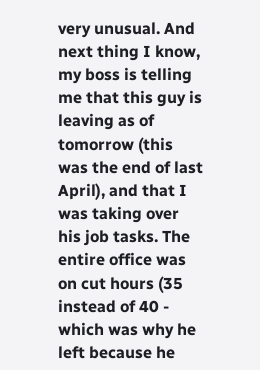very unusual. And next thing I know, my boss is telling me that this guy is leaving as of tomorrow (this was the end of last April), and that I was taking over his job tasks. The entire office was on cut hours (35 instead of 40 - which was why he left because he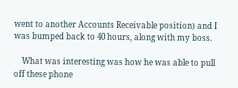went to another Accounts Receivable position) and I was bumped back to 40 hours, along with my boss.

    What was interesting was how he was able to pull off these phone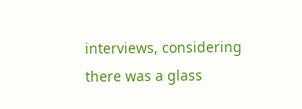interviews, considering there was a glass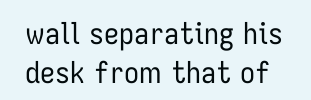wall separating his desk from that of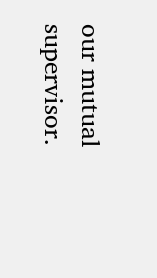our mutual supervisor.